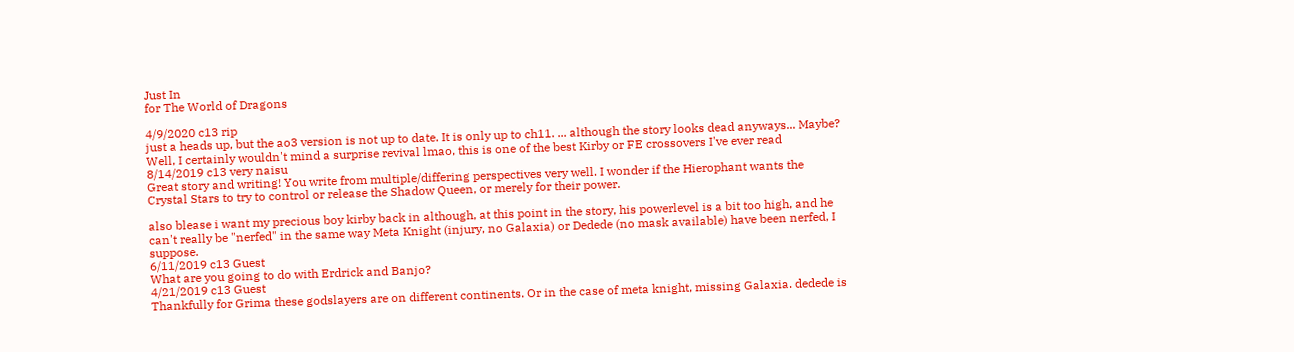Just In
for The World of Dragons

4/9/2020 c13 rip
just a heads up, but the ao3 version is not up to date. It is only up to ch11. ... although the story looks dead anyways... Maybe? Well, I certainly wouldn't mind a surprise revival lmao, this is one of the best Kirby or FE crossovers I've ever read
8/14/2019 c13 very naisu
Great story and writing! You write from multiple/differing perspectives very well. I wonder if the Hierophant wants the Crystal Stars to try to control or release the Shadow Queen, or merely for their power.

also blease i want my precious boy kirby back in although, at this point in the story, his powerlevel is a bit too high, and he can't really be "nerfed" in the same way Meta Knight (injury, no Galaxia) or Dedede (no mask available) have been nerfed, I suppose.
6/11/2019 c13 Guest
What are you going to do with Erdrick and Banjo?
4/21/2019 c13 Guest
Thankfully for Grima these godslayers are on different continents. Or in the case of meta knight, missing Galaxia. dedede is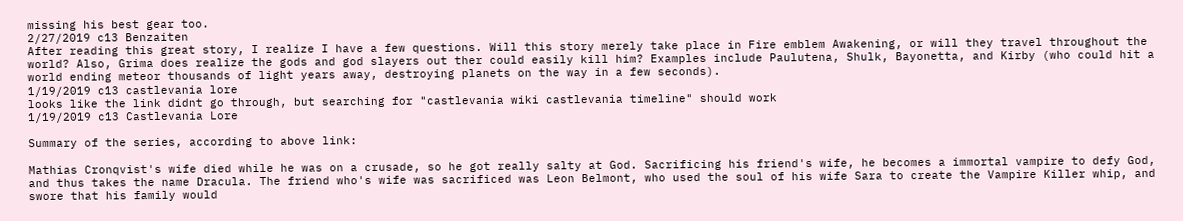missing his best gear too.
2/27/2019 c13 Benzaiten
After reading this great story, I realize I have a few questions. Will this story merely take place in Fire emblem Awakening, or will they travel throughout the world? Also, Grima does realize the gods and god slayers out ther could easily kill him? Examples include Paulutena, Shulk, Bayonetta, and Kirby (who could hit a world ending meteor thousands of light years away, destroying planets on the way in a few seconds).
1/19/2019 c13 castlevania lore
looks like the link didnt go through, but searching for "castlevania wiki castlevania timeline" should work
1/19/2019 c13 Castlevania Lore

Summary of the series, according to above link:

Mathias Cronqvist's wife died while he was on a crusade, so he got really salty at God. Sacrificing his friend's wife, he becomes a immortal vampire to defy God, and thus takes the name Dracula. The friend who's wife was sacrificed was Leon Belmont, who used the soul of his wife Sara to create the Vampire Killer whip, and swore that his family would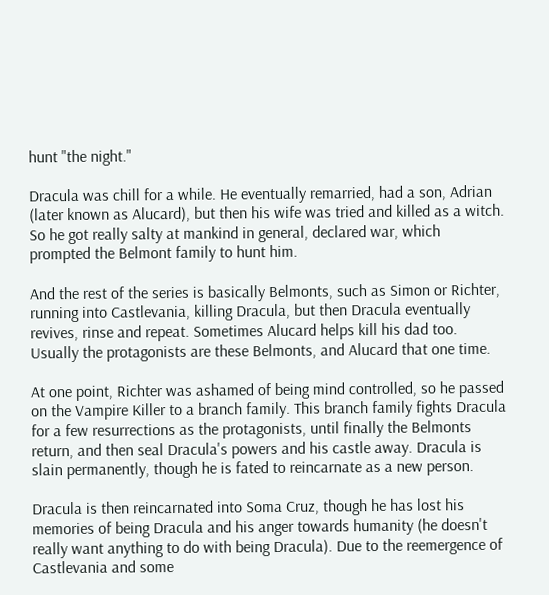hunt "the night."

Dracula was chill for a while. He eventually remarried, had a son, Adrian (later known as Alucard), but then his wife was tried and killed as a witch. So he got really salty at mankind in general, declared war, which prompted the Belmont family to hunt him.

And the rest of the series is basically Belmonts, such as Simon or Richter, running into Castlevania, killing Dracula, but then Dracula eventually revives, rinse and repeat. Sometimes Alucard helps kill his dad too. Usually the protagonists are these Belmonts, and Alucard that one time.

At one point, Richter was ashamed of being mind controlled, so he passed on the Vampire Killer to a branch family. This branch family fights Dracula for a few resurrections as the protagonists, until finally the Belmonts return, and then seal Dracula's powers and his castle away. Dracula is slain permanently, though he is fated to reincarnate as a new person.

Dracula is then reincarnated into Soma Cruz, though he has lost his memories of being Dracula and his anger towards humanity (he doesn't really want anything to do with being Dracula). Due to the reemergence of Castlevania and some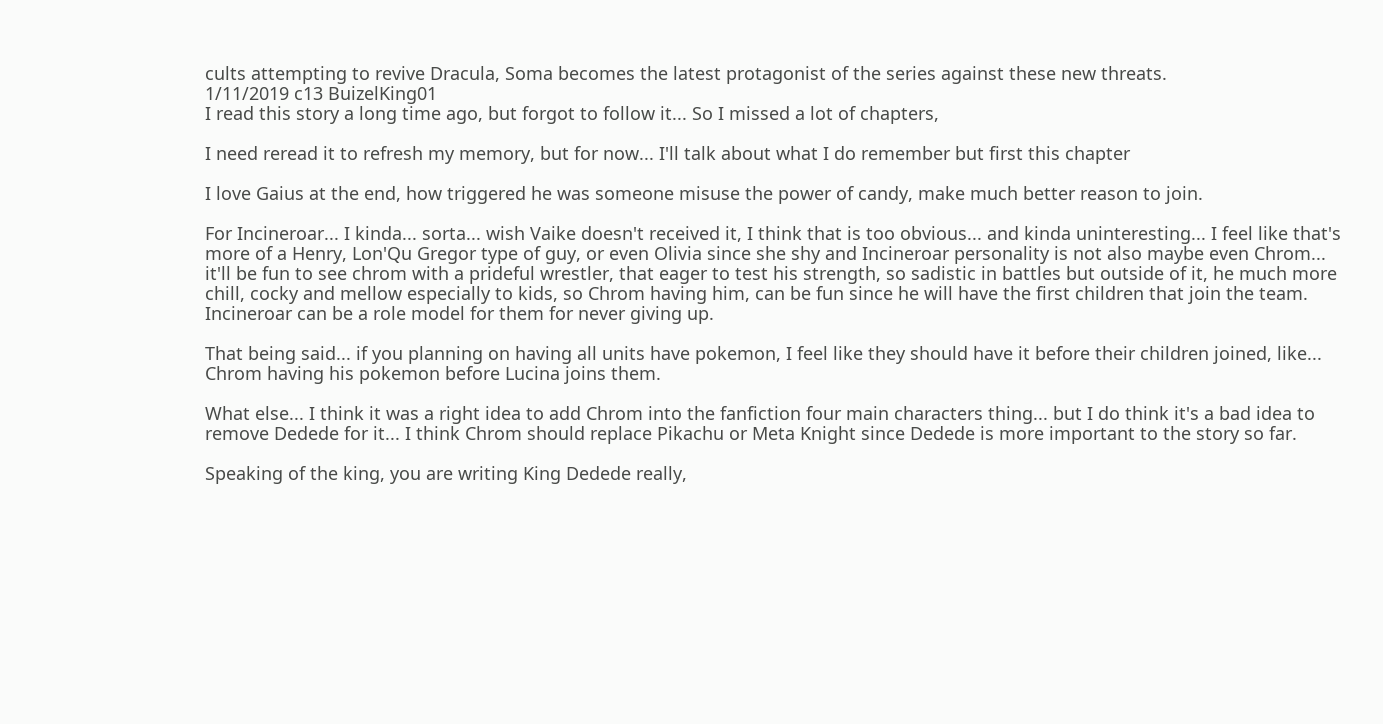cults attempting to revive Dracula, Soma becomes the latest protagonist of the series against these new threats.
1/11/2019 c13 BuizelKing01
I read this story a long time ago, but forgot to follow it... So I missed a lot of chapters,

I need reread it to refresh my memory, but for now... I'll talk about what I do remember but first this chapter

I love Gaius at the end, how triggered he was someone misuse the power of candy, make much better reason to join.

For Incineroar... I kinda... sorta... wish Vaike doesn't received it, I think that is too obvious... and kinda uninteresting... I feel like that's more of a Henry, Lon'Qu Gregor type of guy, or even Olivia since she shy and Incineroar personality is not also maybe even Chrom... it'll be fun to see chrom with a prideful wrestler, that eager to test his strength, so sadistic in battles but outside of it, he much more chill, cocky and mellow especially to kids, so Chrom having him, can be fun since he will have the first children that join the team. Incineroar can be a role model for them for never giving up.

That being said... if you planning on having all units have pokemon, I feel like they should have it before their children joined, like... Chrom having his pokemon before Lucina joins them.

What else... I think it was a right idea to add Chrom into the fanfiction four main characters thing... but I do think it's a bad idea to remove Dedede for it... I think Chrom should replace Pikachu or Meta Knight since Dedede is more important to the story so far.

Speaking of the king, you are writing King Dedede really,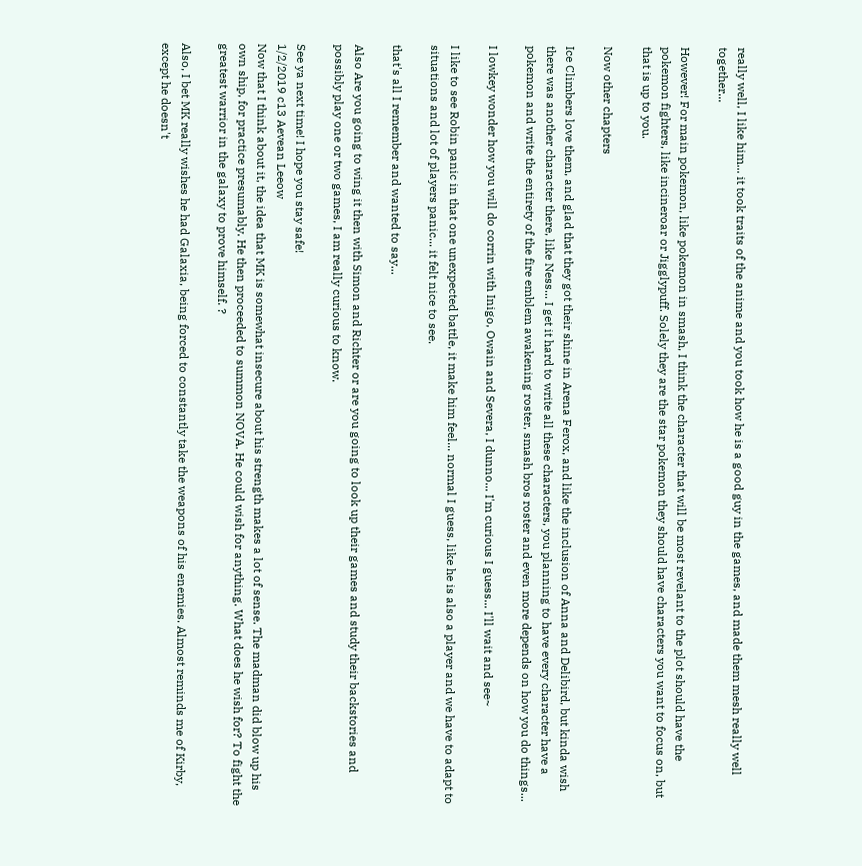really well, I like him... it took traits of the anime and you took how he is a good guy in the games, and made them mesh really well together...

However! For main pokemon, like pokemon in smash, I think the character that will be most revelant to the plot should have the pokemon fighters, like incineroar or Jigglypuff. Solely they are the star pokemon they should have characters you want to focus on, but that is up to you.

Now other chapters

Ice Climbers love them, and glad that they got their shine in Arena Ferox, and like the inclusion of Anna and Delibird, but kinda wish there was another character there, like Ness... I get it hard to write all these characters, you planning to have every character have a pokemon and write the entirety of the fire emblem awakening roster, smash bros roster and even more depends on how you do things...

I lowkey wonder how you will do corrin with Inigo, Owain and Severa, I dunno... I'm curious I guess... I'll wait and see~

I like to see Robin panic in that one unexpected battle, it make him feel... normal I guess, like he is also a player and we have to adapt to situations and lot of players panic... it felt nice to see.

that's all I remember and wanted to say...

Also Are you going to wing it then with Simon and Richter or are you going to look up their games and study their backstories and possibly play one or two games, I am really curious to know.

See ya next time! I hope you stay safe!
1/2/2019 c13 Aevean Leeow
Now that I think about it, the idea that MK is somewhat insecure about his strength makes a lot of sense. The madman did blow up his own ship, for practice presumably. He then proceeded to summon NOVA. He could wish for anything. What does he wish for? To fight the greatest warrior in the galaxy to prove himself. ?

Also, I bet MK really wishes he had Galaxia, being forced to constantly take the weapons of his enemies. Almost reminds me of Kirby, except he doesn't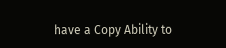have a Copy Ability to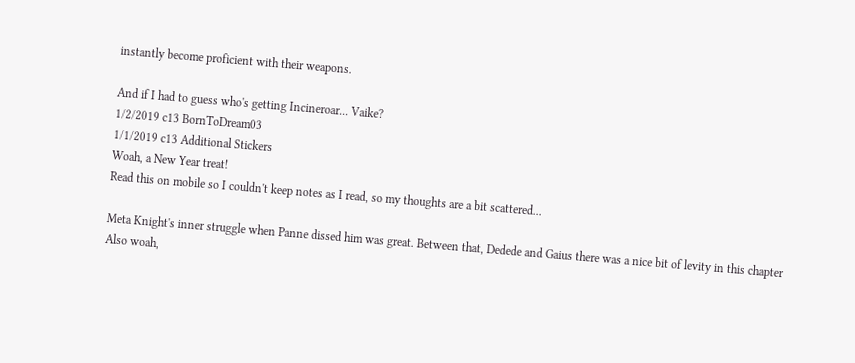instantly become proficient with their weapons.

And if I had to guess who's getting Incineroar... Vaike?
1/2/2019 c13 BornToDream03
1/1/2019 c13 Additional Stickers
Woah, a New Year treat!
Read this on mobile so I couldn't keep notes as I read, so my thoughts are a bit scattered...

Meta Knight's inner struggle when Panne dissed him was great. Between that, Dedede and Gaius there was a nice bit of levity in this chapter
Also woah,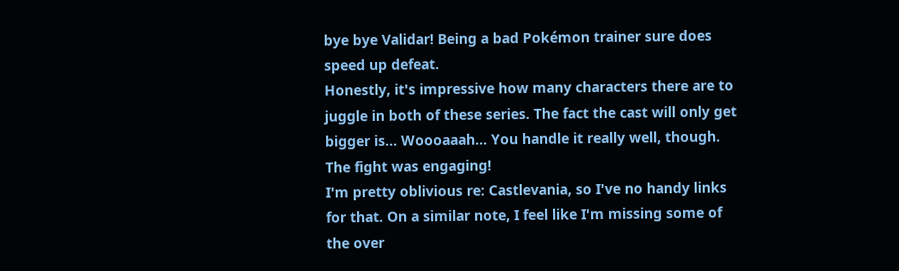bye bye Validar! Being a bad Pokémon trainer sure does speed up defeat.
Honestly, it's impressive how many characters there are to juggle in both of these series. The fact the cast will only get bigger is... Woooaaah... You handle it really well, though. The fight was engaging!
I'm pretty oblivious re: Castlevania, so I've no handy links for that. On a similar note, I feel like I'm missing some of the over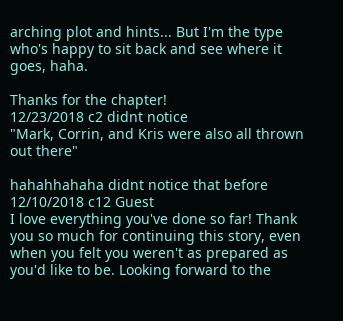arching plot and hints... But I'm the type who's happy to sit back and see where it goes, haha.

Thanks for the chapter!
12/23/2018 c2 didnt notice
"Mark, Corrin, and Kris were also all thrown out there"

hahahhahaha didnt notice that before
12/10/2018 c12 Guest
I love everything you've done so far! Thank you so much for continuing this story, even when you felt you weren't as prepared as you'd like to be. Looking forward to the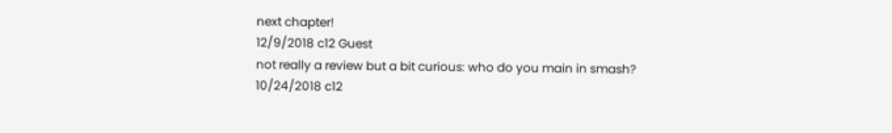next chapter!
12/9/2018 c12 Guest
not really a review but a bit curious: who do you main in smash?
10/24/2018 c12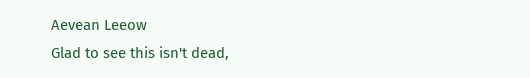Aevean Leeow
Glad to see this isn't dead,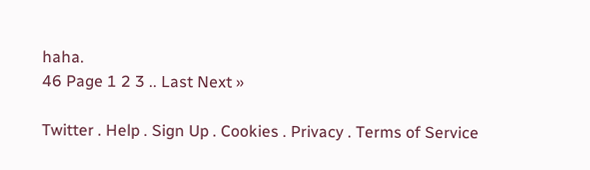haha.
46 Page 1 2 3 .. Last Next »

Twitter . Help . Sign Up . Cookies . Privacy . Terms of Service